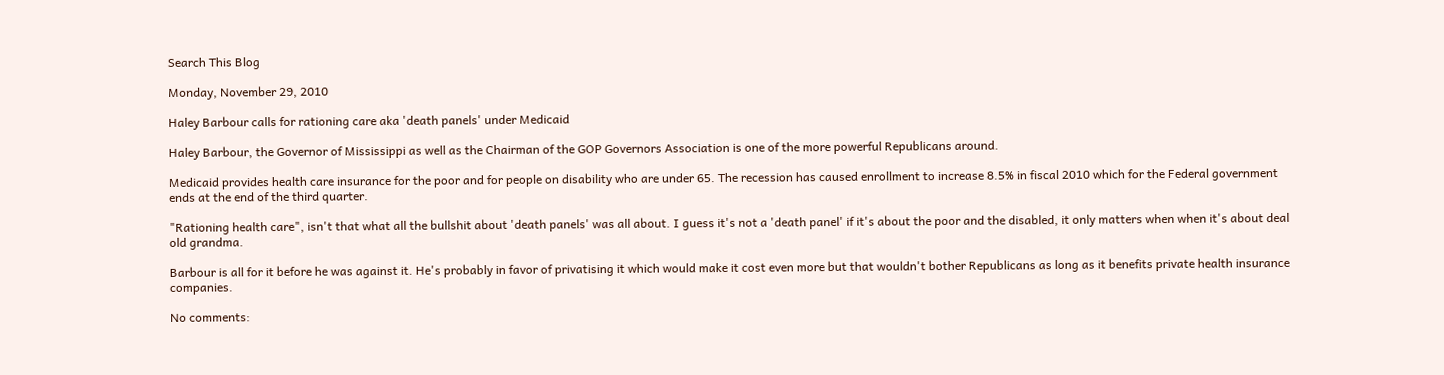Search This Blog

Monday, November 29, 2010

Haley Barbour calls for rationing care aka 'death panels' under Medicaid

Haley Barbour, the Governor of Mississippi as well as the Chairman of the GOP Governors Association is one of the more powerful Republicans around.

Medicaid provides health care insurance for the poor and for people on disability who are under 65. The recession has caused enrollment to increase 8.5% in fiscal 2010 which for the Federal government ends at the end of the third quarter.

"Rationing health care", isn't that what all the bullshit about 'death panels' was all about. I guess it's not a 'death panel' if it's about the poor and the disabled, it only matters when when it's about deal old grandma.

Barbour is all for it before he was against it. He's probably in favor of privatising it which would make it cost even more but that wouldn't bother Republicans as long as it benefits private health insurance companies.

No comments: